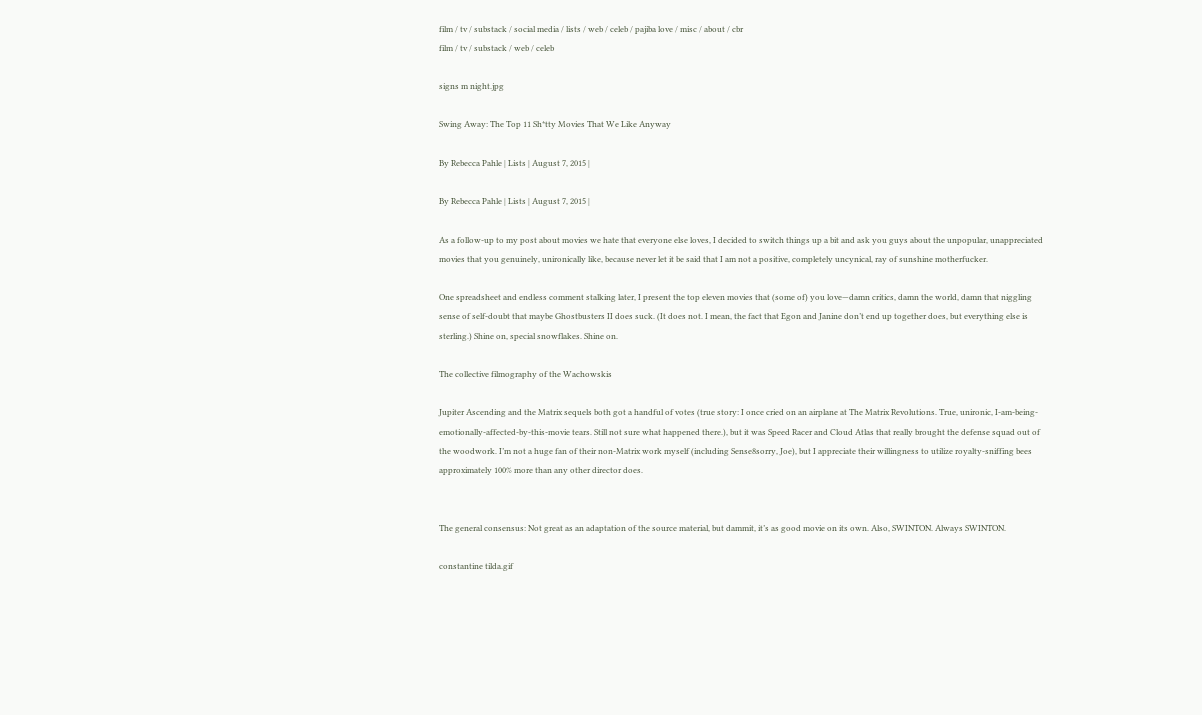film / tv / substack / social media / lists / web / celeb / pajiba love / misc / about / cbr
film / tv / substack / web / celeb

signs m night.jpg

Swing Away: The Top 11 Sh*tty Movies That We Like Anyway

By Rebecca Pahle | Lists | August 7, 2015 |

By Rebecca Pahle | Lists | August 7, 2015 |

As a follow-up to my post about movies we hate that everyone else loves, I decided to switch things up a bit and ask you guys about the unpopular, unappreciated movies that you genuinely, unironically like, because never let it be said that I am not a positive, completely uncynical, ray of sunshine motherfucker.

One spreadsheet and endless comment stalking later, I present the top eleven movies that (some of) you love—damn critics, damn the world, damn that niggling sense of self-doubt that maybe Ghostbusters II does suck. (It does not. I mean, the fact that Egon and Janine don’t end up together does, but everything else is sterling.) Shine on, special snowflakes. Shine on.

The collective filmography of the Wachowskis

Jupiter Ascending and the Matrix sequels both got a handful of votes (true story: I once cried on an airplane at The Matrix Revolutions. True, unironic, I-am-being-emotionally-affected-by-this-movie tears. Still not sure what happened there.), but it was Speed Racer and Cloud Atlas that really brought the defense squad out of the woodwork. I’m not a huge fan of their non-Matrix work myself (including Sense8sorry, Joe), but I appreciate their willingness to utilize royalty-sniffing bees approximately 100% more than any other director does.


The general consensus: Not great as an adaptation of the source material, but dammit, it’s as good movie on its own. Also, SWINTON. Always SWINTON.

constantine tilda.gif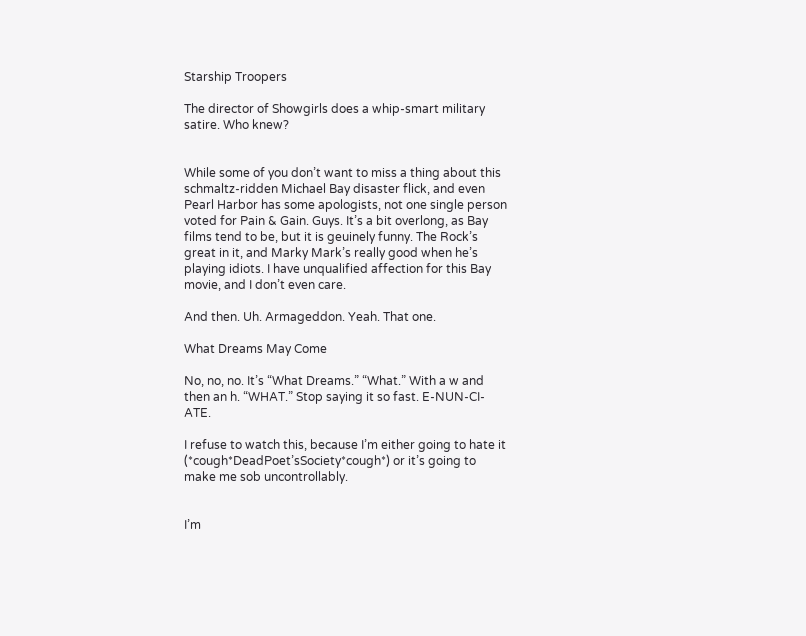Starship Troopers

The director of Showgirls does a whip-smart military satire. Who knew?


While some of you don’t want to miss a thing about this schmaltz-ridden Michael Bay disaster flick, and even Pearl Harbor has some apologists, not one single person voted for Pain & Gain. Guys. It’s a bit overlong, as Bay films tend to be, but it is geuinely funny. The Rock’s great in it, and Marky Mark’s really good when he’s playing idiots. I have unqualified affection for this Bay movie, and I don’t even care.

And then. Uh. Armageddon. Yeah. That one.

What Dreams May Come

No, no, no. It’s “What Dreams.” “What.” With a w and then an h. “WHAT.” Stop saying it so fast. E-NUN-CI-ATE.

I refuse to watch this, because I’m either going to hate it (*cough*DeadPoet’sSociety*cough*) or it’s going to make me sob uncontrollably.


I’m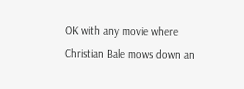OK with any movie where Christian Bale mows down an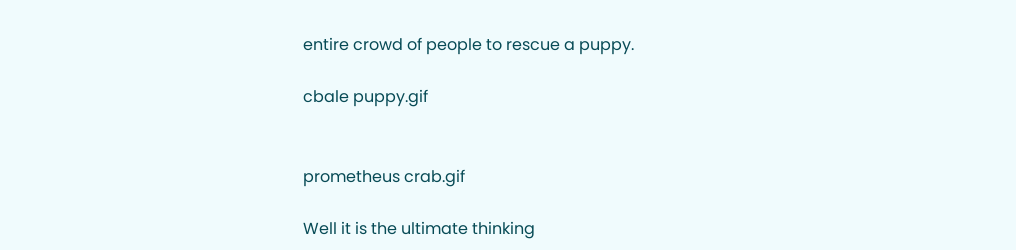entire crowd of people to rescue a puppy.

cbale puppy.gif


prometheus crab.gif

Well it is the ultimate thinking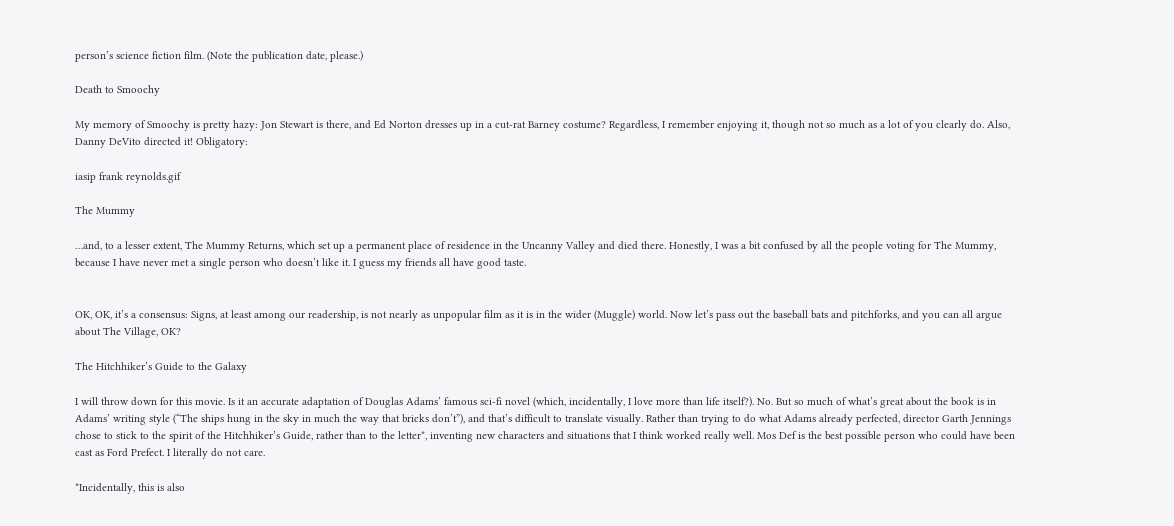person’s science fiction film. (Note the publication date, please.)

Death to Smoochy

My memory of Smoochy is pretty hazy: Jon Stewart is there, and Ed Norton dresses up in a cut-rat Barney costume? Regardless, I remember enjoying it, though not so much as a lot of you clearly do. Also, Danny DeVito directed it! Obligatory:

iasip frank reynolds.gif

The Mummy

…and, to a lesser extent, The Mummy Returns, which set up a permanent place of residence in the Uncanny Valley and died there. Honestly, I was a bit confused by all the people voting for The Mummy, because I have never met a single person who doesn’t like it. I guess my friends all have good taste.


OK, OK, it’s a consensus: Signs, at least among our readership, is not nearly as unpopular film as it is in the wider (Muggle) world. Now let’s pass out the baseball bats and pitchforks, and you can all argue about The Village, OK?

The Hitchhiker’s Guide to the Galaxy

I will throw down for this movie. Is it an accurate adaptation of Douglas Adams’ famous sci-fi novel (which, incidentally, I love more than life itself?). No. But so much of what’s great about the book is in Adams’ writing style (“The ships hung in the sky in much the way that bricks don’t”), and that’s difficult to translate visually. Rather than trying to do what Adams already perfected, director Garth Jennings chose to stick to the spirit of the Hitchhiker’s Guide, rather than to the letter*, inventing new characters and situations that I think worked really well. Mos Def is the best possible person who could have been cast as Ford Prefect. I literally do not care.

*Incidentally, this is also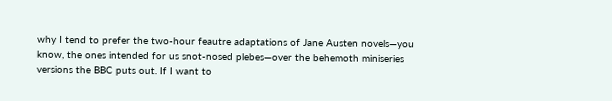why I tend to prefer the two-hour feautre adaptations of Jane Austen novels—you know, the ones intended for us snot-nosed plebes—over the behemoth miniseries versions the BBC puts out. If I want to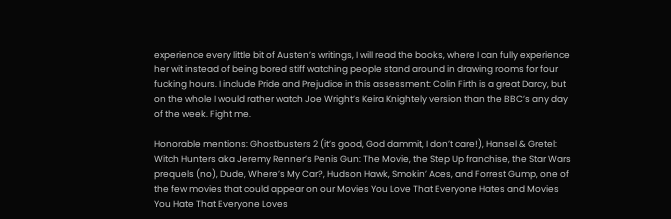experience every little bit of Austen’s writings, I will read the books, where I can fully experience her wit instead of being bored stiff watching people stand around in drawing rooms for four fucking hours. I include Pride and Prejudice in this assessment: Colin Firth is a great Darcy, but on the whole I would rather watch Joe Wright’s Keira Knightely version than the BBC’s any day of the week. Fight me.

Honorable mentions: Ghostbusters 2 (it’s good, God dammit, I don’t care!), Hansel & Gretel: Witch Hunters aka Jeremy Renner’s Penis Gun: The Movie, the Step Up franchise, the Star Wars prequels (no), Dude, Where’s My Car?, Hudson Hawk, Smokin’ Aces, and Forrest Gump, one of the few movies that could appear on our Movies You Love That Everyone Hates and Movies You Hate That Everyone Loves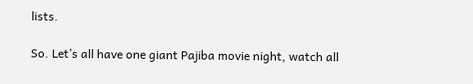lists.

So. Let’s all have one giant Pajiba movie night, watch all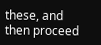these, and then proceed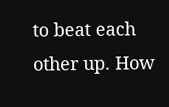to beat each other up. How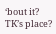‘bout it? TK’s place?